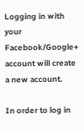Logging in with your Facebook/Google+ account will create a new account.

In order to log in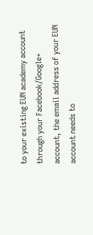to your existing EUN academy account through your Facebook/Google+ account, the email address of your EUN account needs to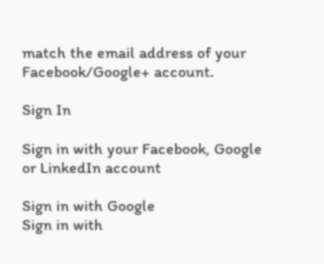match the email address of your Facebook/Google+ account.

Sign In

Sign in with your Facebook, Google or LinkedIn account

Sign in with Google
Sign in with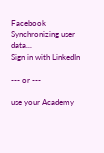Facebook
Synchronizing user data...
Sign in with LinkedIn

--- or ---

use your Academy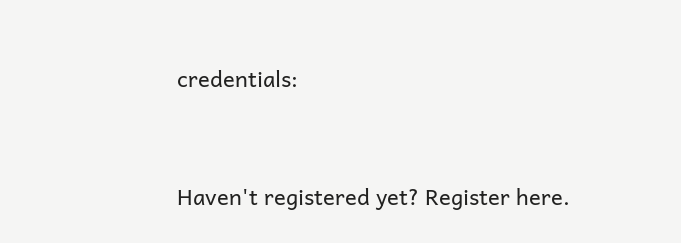credentials:


Haven't registered yet? Register here.